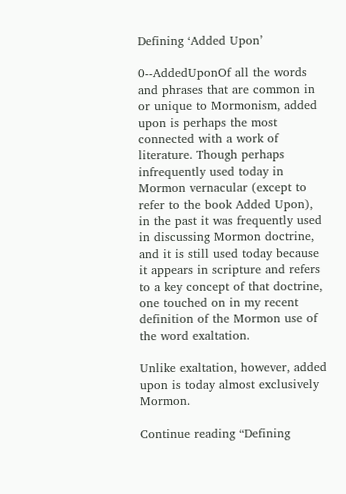Defining ‘Added Upon’

0--AddedUponOf all the words and phrases that are common in or unique to Mormonism, added upon is perhaps the most connected with a work of literature. Though perhaps infrequently used today in Mormon vernacular (except to refer to the book Added Upon), in the past it was frequently used in discussing Mormon doctrine, and it is still used today because it appears in scripture and refers to a key concept of that doctrine, one touched on in my recent definition of the Mormon use of the word exaltation.

Unlike exaltation, however, added upon is today almost exclusively Mormon.

Continue reading “Defining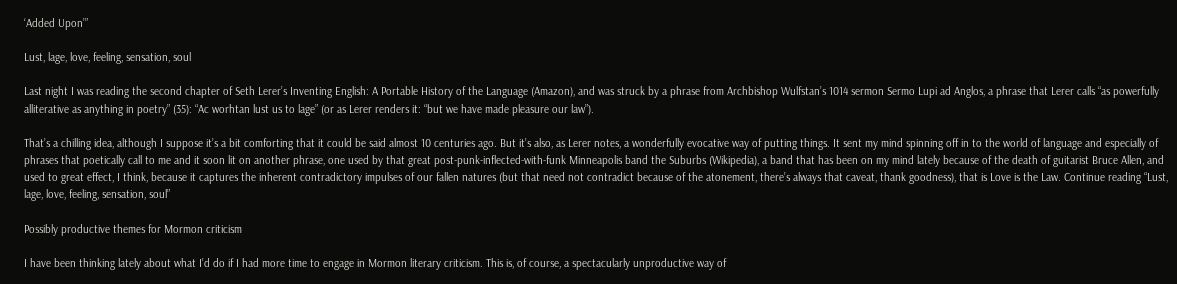‘Added Upon’”

Lust, lage, love, feeling, sensation, soul

Last night I was reading the second chapter of Seth Lerer’s Inventing English: A Portable History of the Language (Amazon), and was struck by a phrase from Archbishop Wulfstan’s 1014 sermon Sermo Lupi ad Anglos, a phrase that Lerer calls “as powerfully alliterative as anything in poetry” (35): “Ac worhtan lust us to lage” (or as Lerer renders it: “but we have made pleasure our law”).

That’s a chilling idea, although I suppose it’s a bit comforting that it could be said almost 10 centuries ago. But it’s also, as Lerer notes, a wonderfully evocative way of putting things. It sent my mind spinning off in to the world of language and especially of phrases that poetically call to me and it soon lit on another phrase, one used by that great post-punk-inflected-with-funk Minneapolis band the Suburbs (Wikipedia), a band that has been on my mind lately because of the death of guitarist Bruce Allen, and used to great effect, I think, because it captures the inherent contradictory impulses of our fallen natures (but that need not contradict because of the atonement, there’s always that caveat, thank goodness), that is Love is the Law. Continue reading “Lust, lage, love, feeling, sensation, soul”

Possibly productive themes for Mormon criticism

I have been thinking lately about what I’d do if I had more time to engage in Mormon literary criticism. This is, of course, a spectacularly unproductive way of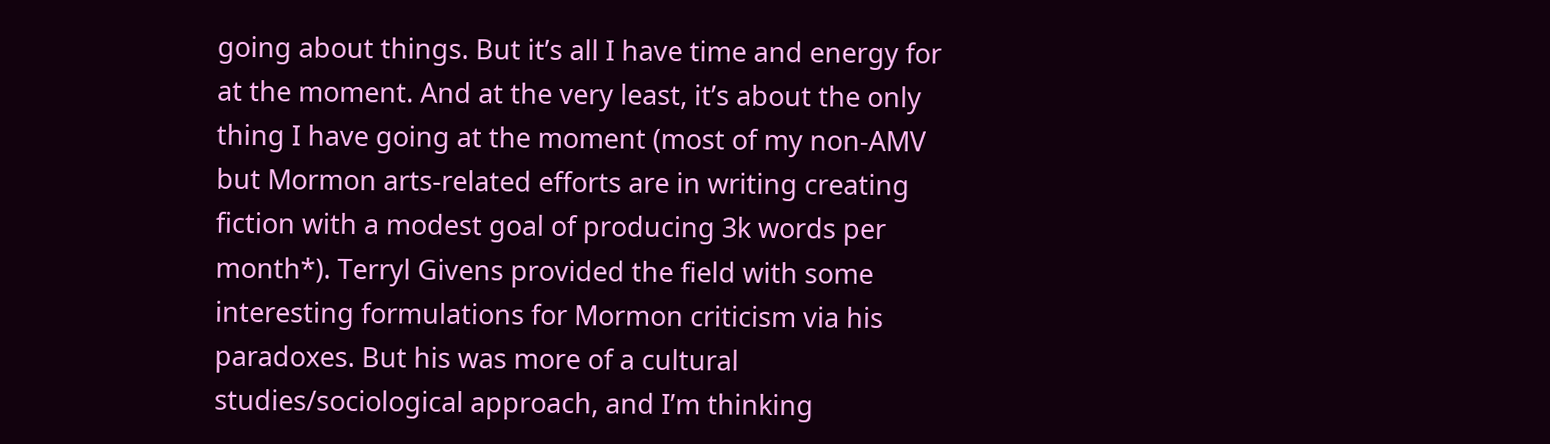going about things. But it’s all I have time and energy for at the moment. And at the very least, it’s about the only thing I have going at the moment (most of my non-AMV but Mormon arts-related efforts are in writing creating fiction with a modest goal of producing 3k words per month*). Terryl Givens provided the field with some interesting formulations for Mormon criticism via his paradoxes. But his was more of a cultural studies/sociological approach, and I’m thinking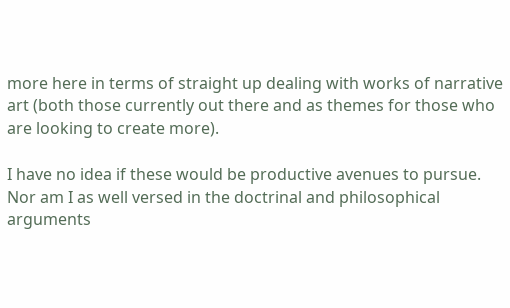more here in terms of straight up dealing with works of narrative art (both those currently out there and as themes for those who are looking to create more).

I have no idea if these would be productive avenues to pursue. Nor am I as well versed in the doctrinal and philosophical arguments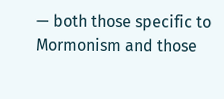— both those specific to Mormonism and those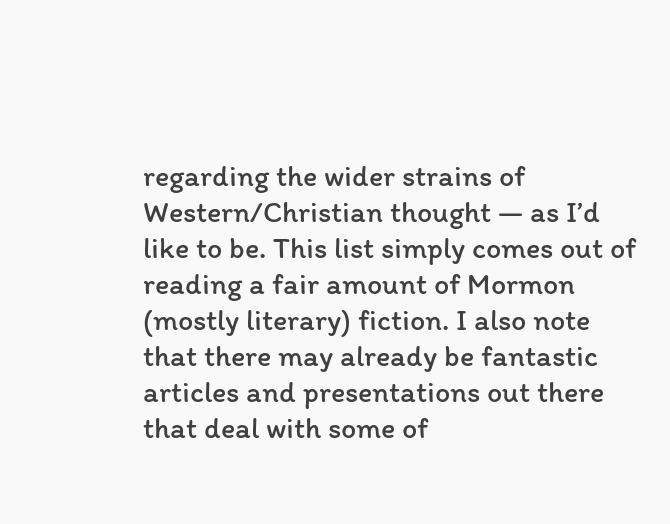regarding the wider strains of Western/Christian thought — as I’d like to be. This list simply comes out of reading a fair amount of Mormon (mostly literary) fiction. I also note that there may already be fantastic articles and presentations out there that deal with some of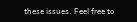these issues. Feel free to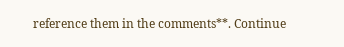reference them in the comments**. Continue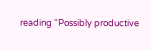reading “Possibly productive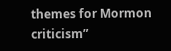themes for Mormon criticism”